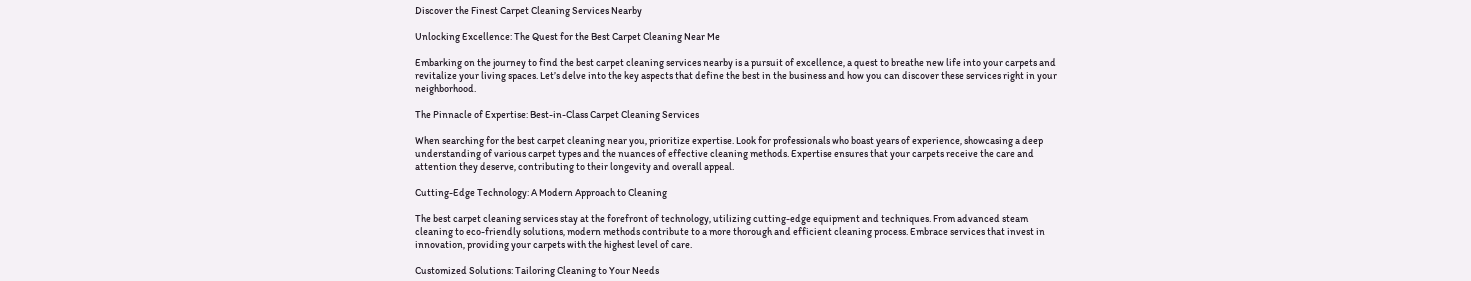Discover the Finest Carpet Cleaning Services Nearby

Unlocking Excellence: The Quest for the Best Carpet Cleaning Near Me

Embarking on the journey to find the best carpet cleaning services nearby is a pursuit of excellence, a quest to breathe new life into your carpets and revitalize your living spaces. Let’s delve into the key aspects that define the best in the business and how you can discover these services right in your neighborhood.

The Pinnacle of Expertise: Best-in-Class Carpet Cleaning Services

When searching for the best carpet cleaning near you, prioritize expertise. Look for professionals who boast years of experience, showcasing a deep understanding of various carpet types and the nuances of effective cleaning methods. Expertise ensures that your carpets receive the care and attention they deserve, contributing to their longevity and overall appeal.

Cutting-Edge Technology: A Modern Approach to Cleaning

The best carpet cleaning services stay at the forefront of technology, utilizing cutting-edge equipment and techniques. From advanced steam cleaning to eco-friendly solutions, modern methods contribute to a more thorough and efficient cleaning process. Embrace services that invest in innovation, providing your carpets with the highest level of care.

Customized Solutions: Tailoring Cleaning to Your Needs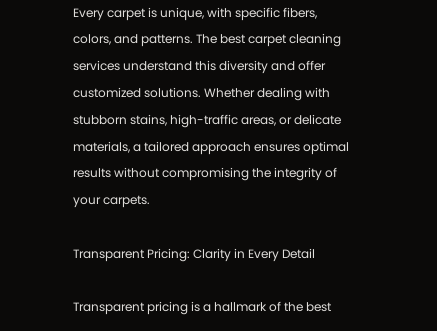Every carpet is unique, with specific fibers, colors, and patterns. The best carpet cleaning services understand this diversity and offer customized solutions. Whether dealing with stubborn stains, high-traffic areas, or delicate materials, a tailored approach ensures optimal results without compromising the integrity of your carpets.

Transparent Pricing: Clarity in Every Detail

Transparent pricing is a hallmark of the best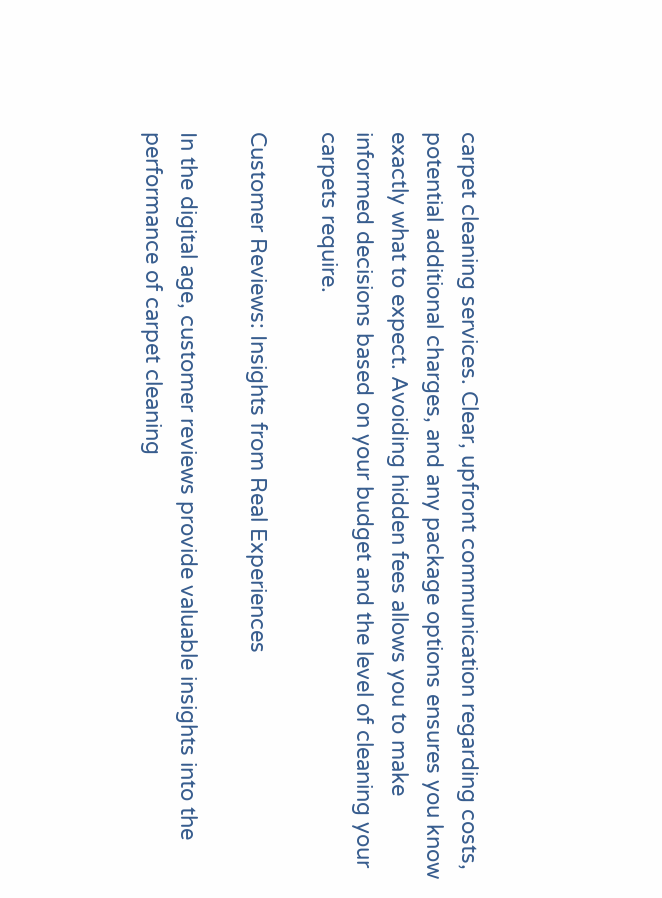carpet cleaning services. Clear, upfront communication regarding costs, potential additional charges, and any package options ensures you know exactly what to expect. Avoiding hidden fees allows you to make informed decisions based on your budget and the level of cleaning your carpets require.

Customer Reviews: Insights from Real Experiences

In the digital age, customer reviews provide valuable insights into the performance of carpet cleaning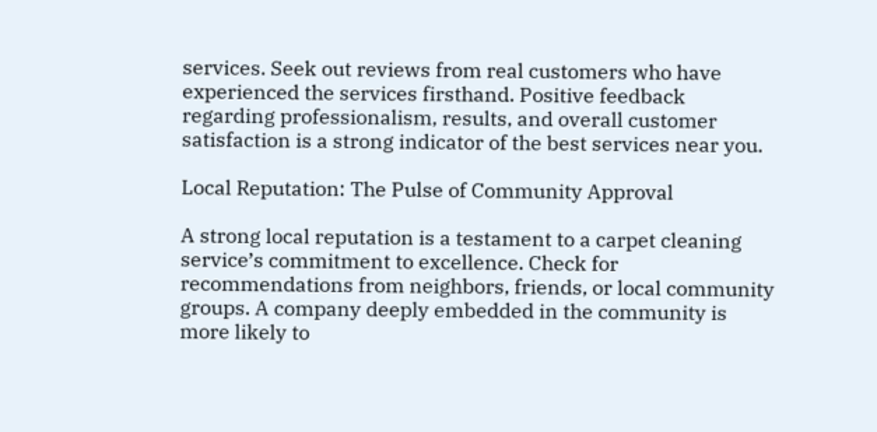services. Seek out reviews from real customers who have experienced the services firsthand. Positive feedback regarding professionalism, results, and overall customer satisfaction is a strong indicator of the best services near you.

Local Reputation: The Pulse of Community Approval

A strong local reputation is a testament to a carpet cleaning service’s commitment to excellence. Check for recommendations from neighbors, friends, or local community groups. A company deeply embedded in the community is more likely to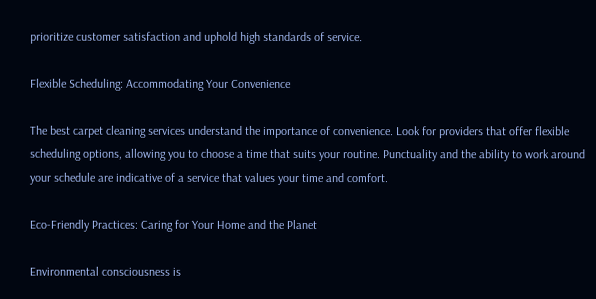prioritize customer satisfaction and uphold high standards of service.

Flexible Scheduling: Accommodating Your Convenience

The best carpet cleaning services understand the importance of convenience. Look for providers that offer flexible scheduling options, allowing you to choose a time that suits your routine. Punctuality and the ability to work around your schedule are indicative of a service that values your time and comfort.

Eco-Friendly Practices: Caring for Your Home and the Planet

Environmental consciousness is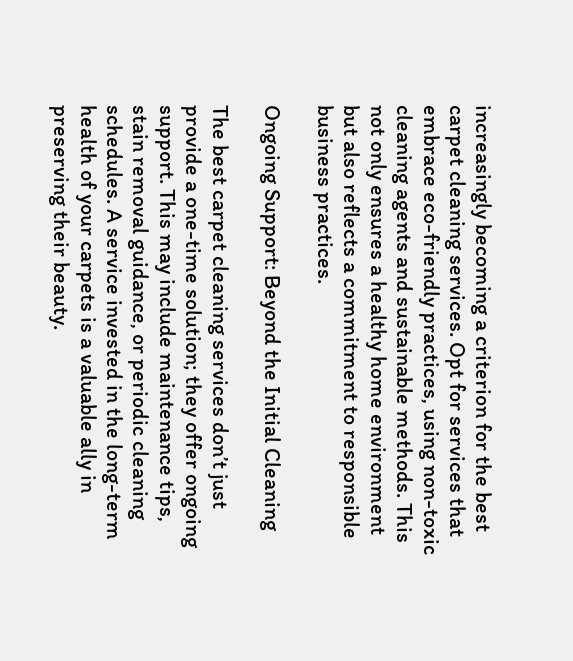increasingly becoming a criterion for the best carpet cleaning services. Opt for services that embrace eco-friendly practices, using non-toxic cleaning agents and sustainable methods. This not only ensures a healthy home environment but also reflects a commitment to responsible business practices.

Ongoing Support: Beyond the Initial Cleaning

The best carpet cleaning services don’t just provide a one-time solution; they offer ongoing support. This may include maintenance tips, stain removal guidance, or periodic cleaning schedules. A service invested in the long-term health of your carpets is a valuable ally in preserving their beauty.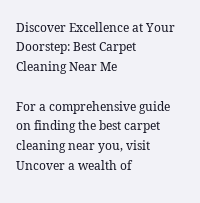Discover Excellence at Your Doorstep: Best Carpet Cleaning Near Me

For a comprehensive guide on finding the best carpet cleaning near you, visit Uncover a wealth of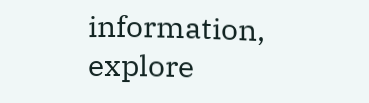information, explore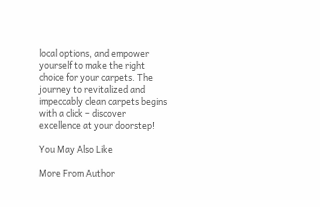local options, and empower yourself to make the right choice for your carpets. The journey to revitalized and impeccably clean carpets begins with a click – discover excellence at your doorstep!

You May Also Like

More From Author